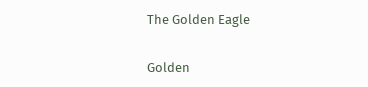The Golden Eagle

Golden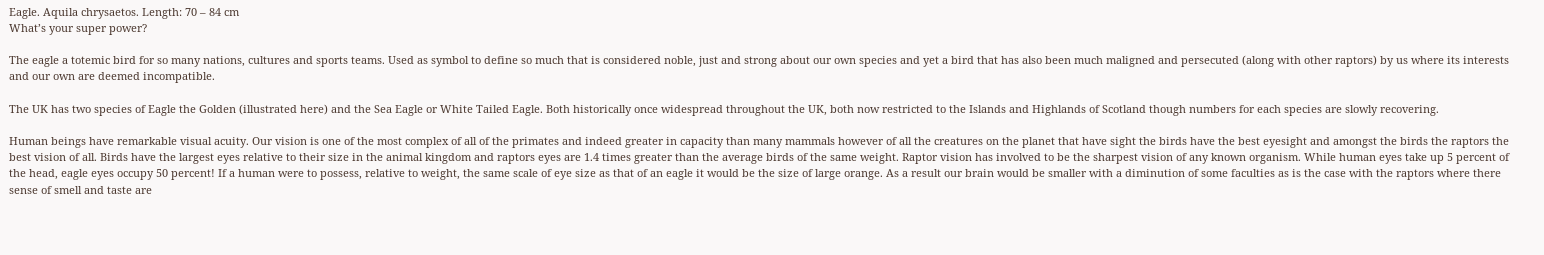Eagle. Aquila chrysaetos. Length: 70 – 84 cm
What’s your super power?

The eagle a totemic bird for so many nations, cultures and sports teams. Used as symbol to define so much that is considered noble, just and strong about our own species and yet a bird that has also been much maligned and persecuted (along with other raptors) by us where its interests and our own are deemed incompatible.

The UK has two species of Eagle the Golden (illustrated here) and the Sea Eagle or White Tailed Eagle. Both historically once widespread throughout the UK, both now restricted to the Islands and Highlands of Scotland though numbers for each species are slowly recovering.

Human beings have remarkable visual acuity. Our vision is one of the most complex of all of the primates and indeed greater in capacity than many mammals however of all the creatures on the planet that have sight the birds have the best eyesight and amongst the birds the raptors the best vision of all. Birds have the largest eyes relative to their size in the animal kingdom and raptors eyes are 1.4 times greater than the average birds of the same weight. Raptor vision has involved to be the sharpest vision of any known organism. While human eyes take up 5 percent of the head, eagle eyes occupy 50 percent! If a human were to possess, relative to weight, the same scale of eye size as that of an eagle it would be the size of large orange. As a result our brain would be smaller with a diminution of some faculties as is the case with the raptors where there sense of smell and taste are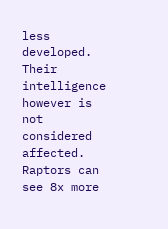less developed. Their intelligence however is not considered affected. Raptors can see 8x more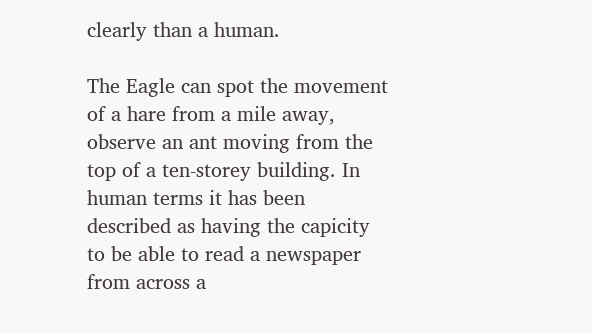clearly than a human.

The Eagle can spot the movement of a hare from a mile away, observe an ant moving from the top of a ten-storey building. In human terms it has been described as having the capicity to be able to read a newspaper from across a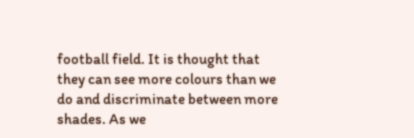football field. It is thought that they can see more colours than we do and discriminate between more shades. As we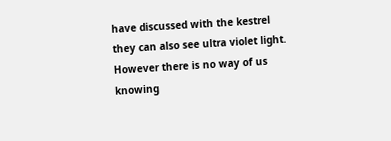have discussed with the kestrel they can also see ultra violet light. However there is no way of us knowing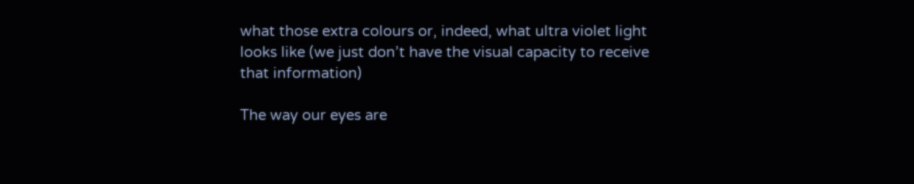what those extra colours or, indeed, what ultra violet light looks like (we just don’t have the visual capacity to receive that information)

The way our eyes are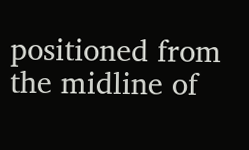positioned from the midline of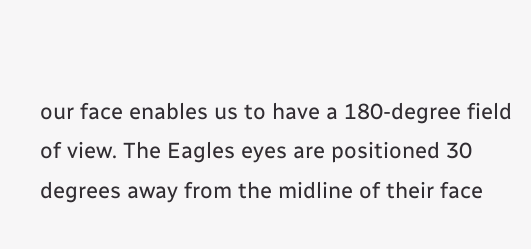our face enables us to have a 180-degree field of view. The Eagles eyes are positioned 30 degrees away from the midline of their face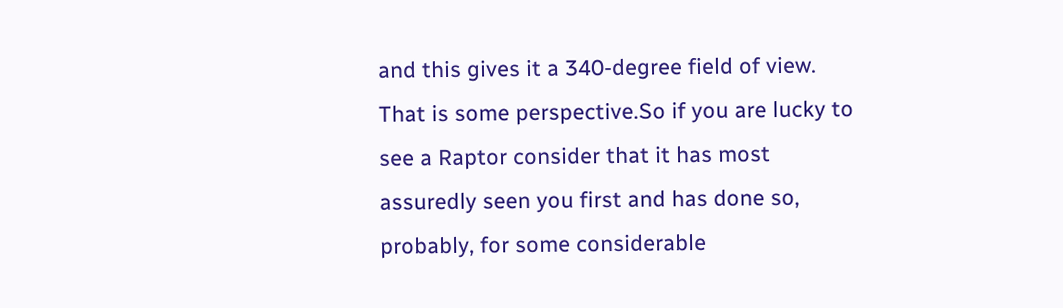and this gives it a 340-degree field of view. That is some perspective.So if you are lucky to see a Raptor consider that it has most assuredly seen you first and has done so, probably, for some considerable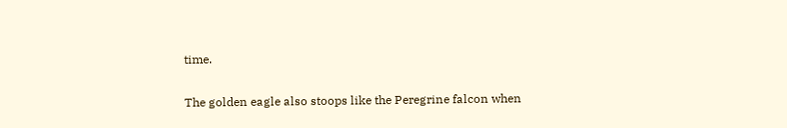time.

The golden eagle also stoops like the Peregrine falcon when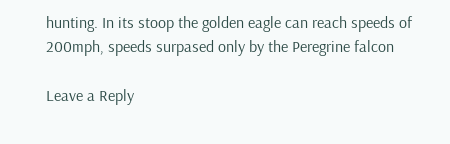hunting. In its stoop the golden eagle can reach speeds of 200mph, speeds surpased only by the Peregrine falcon

Leave a Reply